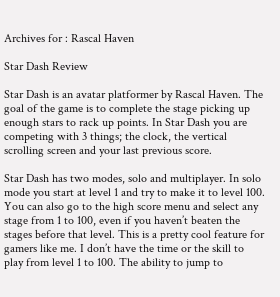Archives for : Rascal Haven

Star Dash Review

Star Dash is an avatar platformer by Rascal Haven. The goal of the game is to complete the stage picking up enough stars to rack up points. In Star Dash you are competing with 3 things; the clock, the vertical scrolling screen and your last previous score.

Star Dash has two modes, solo and multiplayer. In solo mode you start at level 1 and try to make it to level 100. You can also go to the high score menu and select any stage from 1 to 100, even if you haven’t beaten the stages before that level. This is a pretty cool feature for gamers like me. I don’t have the time or the skill to play from level 1 to 100. The ability to jump to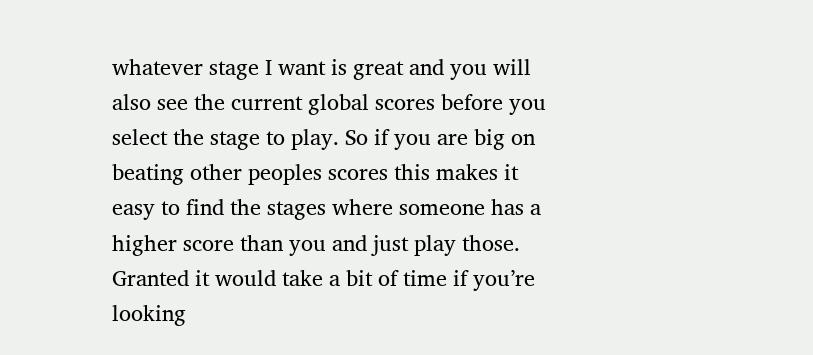whatever stage I want is great and you will also see the current global scores before you select the stage to play. So if you are big on beating other peoples scores this makes it easy to find the stages where someone has a higher score than you and just play those. Granted it would take a bit of time if you’re looking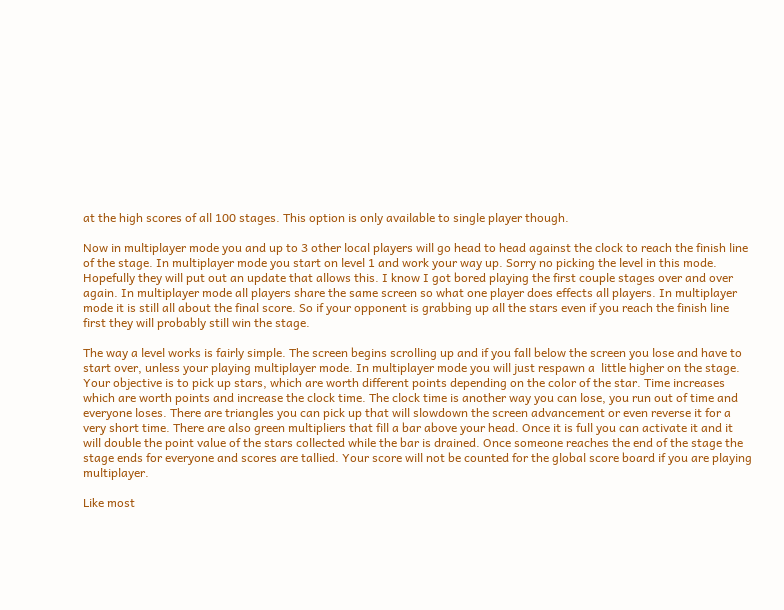at the high scores of all 100 stages. This option is only available to single player though.

Now in multiplayer mode you and up to 3 other local players will go head to head against the clock to reach the finish line of the stage. In multiplayer mode you start on level 1 and work your way up. Sorry no picking the level in this mode. Hopefully they will put out an update that allows this. I know I got bored playing the first couple stages over and over again. In multiplayer mode all players share the same screen so what one player does effects all players. In multiplayer mode it is still all about the final score. So if your opponent is grabbing up all the stars even if you reach the finish line first they will probably still win the stage.

The way a level works is fairly simple. The screen begins scrolling up and if you fall below the screen you lose and have to start over, unless your playing multiplayer mode. In multiplayer mode you will just respawn a  little higher on the stage. Your objective is to pick up stars, which are worth different points depending on the color of the star. Time increases which are worth points and increase the clock time. The clock time is another way you can lose, you run out of time and everyone loses. There are triangles you can pick up that will slowdown the screen advancement or even reverse it for a very short time. There are also green multipliers that fill a bar above your head. Once it is full you can activate it and it will double the point value of the stars collected while the bar is drained. Once someone reaches the end of the stage the stage ends for everyone and scores are tallied. Your score will not be counted for the global score board if you are playing multiplayer.

Like most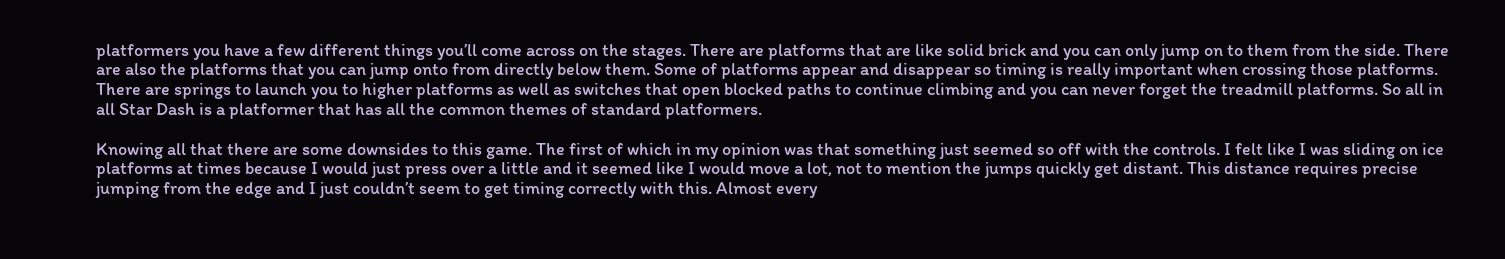platformers you have a few different things you’ll come across on the stages. There are platforms that are like solid brick and you can only jump on to them from the side. There are also the platforms that you can jump onto from directly below them. Some of platforms appear and disappear so timing is really important when crossing those platforms. There are springs to launch you to higher platforms as well as switches that open blocked paths to continue climbing and you can never forget the treadmill platforms. So all in all Star Dash is a platformer that has all the common themes of standard platformers.

Knowing all that there are some downsides to this game. The first of which in my opinion was that something just seemed so off with the controls. I felt like I was sliding on ice platforms at times because I would just press over a little and it seemed like I would move a lot, not to mention the jumps quickly get distant. This distance requires precise jumping from the edge and I just couldn’t seem to get timing correctly with this. Almost every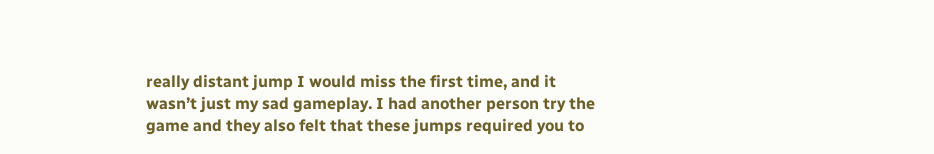really distant jump I would miss the first time, and it wasn’t just my sad gameplay. I had another person try the game and they also felt that these jumps required you to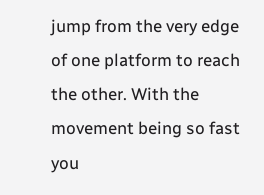jump from the very edge of one platform to reach the other. With the movement being so fast you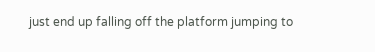just end up falling off the platform jumping to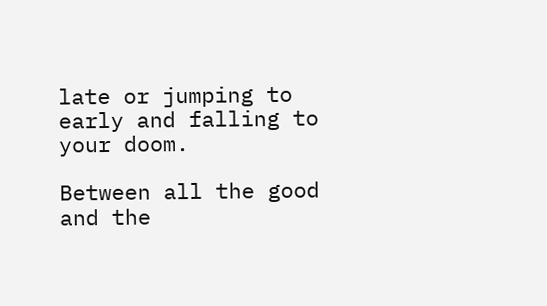late or jumping to early and falling to your doom.

Between all the good and the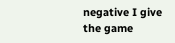negative I give the game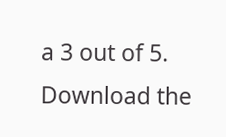a 3 out of 5. Download the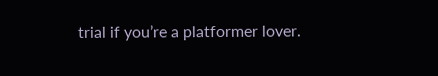trial if you’re a platformer lover.